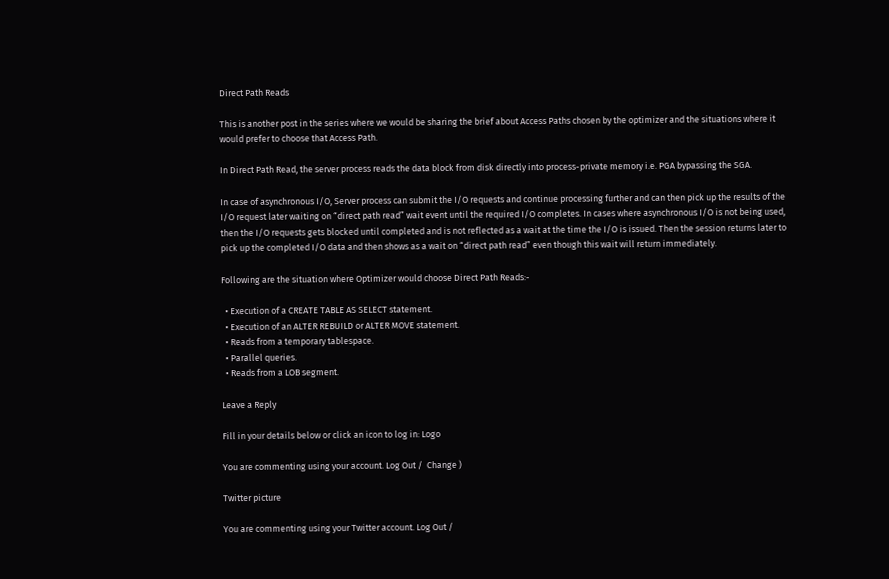Direct Path Reads

This is another post in the series where we would be sharing the brief about Access Paths chosen by the optimizer and the situations where it would prefer to choose that Access Path.

In Direct Path Read, the server process reads the data block from disk directly into process-private memory i.e. PGA bypassing the SGA.

In case of asynchronous I/O, Server process can submit the I/O requests and continue processing further and can then pick up the results of the I/O request later waiting on “direct path read” wait event until the required I/O completes. In cases where asynchronous I/O is not being used, then the I/O requests gets blocked until completed and is not reflected as a wait at the time the I/O is issued. Then the session returns later to pick up the completed I/O data and then shows as a wait on “direct path read” even though this wait will return immediately.

Following are the situation where Optimizer would choose Direct Path Reads:-

  • Execution of a CREATE TABLE AS SELECT statement.
  • Execution of an ALTER REBUILD or ALTER MOVE statement.
  • Reads from a temporary tablespace.
  • Parallel queries.
  • Reads from a LOB segment.

Leave a Reply

Fill in your details below or click an icon to log in: Logo

You are commenting using your account. Log Out /  Change )

Twitter picture

You are commenting using your Twitter account. Log Out /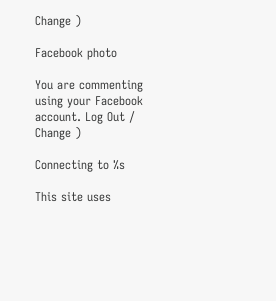Change )

Facebook photo

You are commenting using your Facebook account. Log Out /  Change )

Connecting to %s

This site uses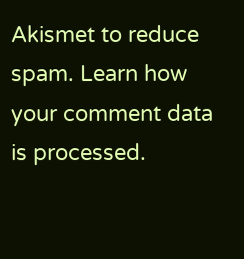Akismet to reduce spam. Learn how your comment data is processed.